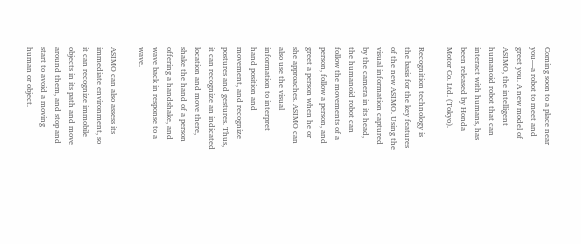Coming soon to a place near you—a robot to meet and greet you. A new model of ASIMO, the intelligent humanoid robot that can interact with humans, has been released by Honda Motor Co. Ltd. (Tokyo).

Recognition technology is the basis for the key features of the new ASIMO. Using the visual information captured by the camera in its head, the humanoid robot can follow the movements of a person, follow a person, and greet a person when he or she approaches. ASIMO can also use the visual information to interpret hand position and movement, and recognize postures and gestures. Thus, it can recognize an indicated location and move there, shake the hand of a person offering a handshake, and wave back in response to a wave.

ASIMO can also assess its immediate environment, so it can recognize immobile objects in its path and move around them, and stop and start to avoid a moving human or object.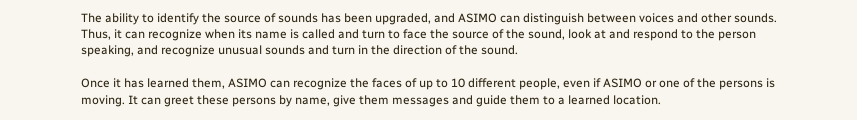The ability to identify the source of sounds has been upgraded, and ASIMO can distinguish between voices and other sounds. Thus, it can recognize when its name is called and turn to face the source of the sound, look at and respond to the person speaking, and recognize unusual sounds and turn in the direction of the sound.

Once it has learned them, ASIMO can recognize the faces of up to 10 different people, even if ASIMO or one of the persons is moving. It can greet these persons by name, give them messages and guide them to a learned location.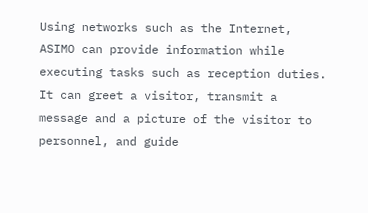Using networks such as the Internet, ASIMO can provide information while executing tasks such as reception duties. It can greet a visitor, transmit a message and a picture of the visitor to personnel, and guide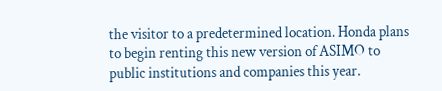the visitor to a predetermined location. Honda plans to begin renting this new version of ASIMO to public institutions and companies this year.